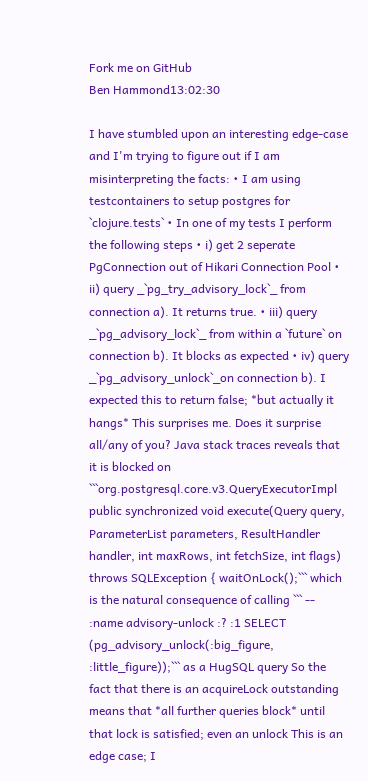Fork me on GitHub
Ben Hammond13:02:30

I have stumbled upon an interesting edge-case and I'm trying to figure out if I am misinterpreting the facts: • I am using testcontainers to setup postgres for `clojure.tests` • In one of my tests I perform the following steps • i) get 2 seperate PgConnection out of Hikari Connection Pool • ii) query _`pg_try_advisory_lock`_ from connection a). It returns true. • iii) query _`pg_advisory_lock`_ from within a `future` on connection b). It blocks as expected • iv) query _`pg_advisory_unlock`_on connection b). I expected this to return false; *but actually it hangs* This surprises me. Does it surprise all/any of you? Java stack traces reveals that it is blocked on ```org.postgresql.core.v3.QueryExecutorImpl public synchronized void execute(Query query, ParameterList parameters, ResultHandler handler, int maxRows, int fetchSize, int flags) throws SQLException { waitOnLock();``` which is the natural consequence of calling ``` -- :name advisory-unlock :? :1 SELECT (pg_advisory_unlock(:big_figure, :little_figure));``` as a HugSQL query So the fact that there is an acquireLock outstanding means that *all further queries block* until that lock is satisfied; even an unlock This is an edge case; I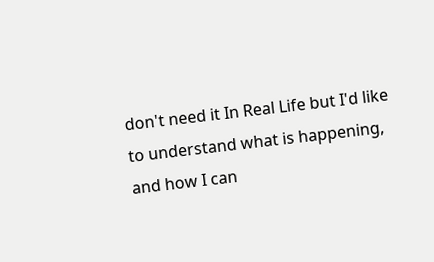don't need it In Real Life but I'd like to understand what is happening, and how I can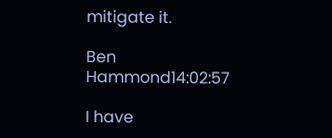mitigate it.

Ben Hammond14:02:57

I have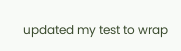updated my test to wrap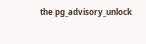the pg_advisory_unlock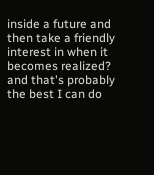inside a future and then take a friendly interest in when it becomes realized? and that's probably the best I can do